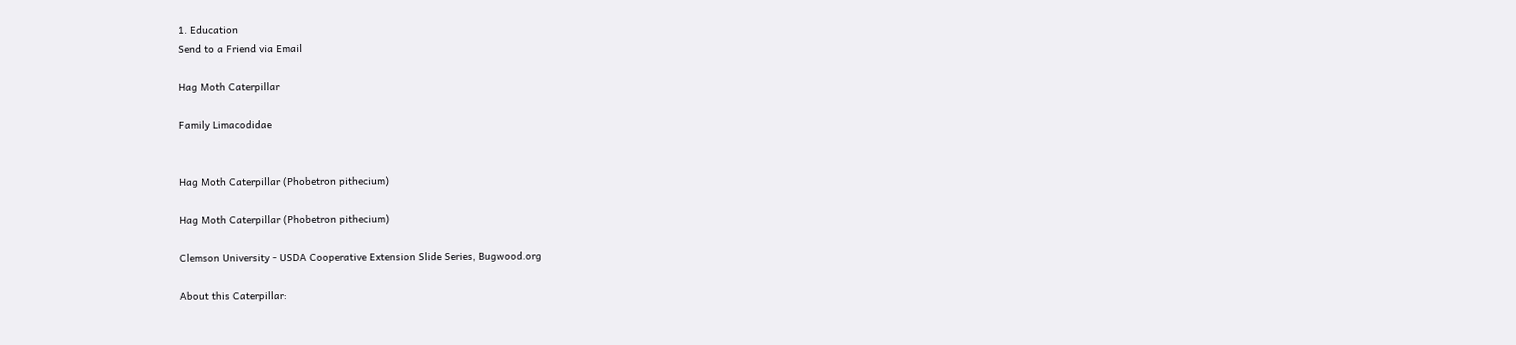1. Education
Send to a Friend via Email

Hag Moth Caterpillar

Family Limacodidae


Hag Moth Caterpillar (Phobetron pithecium)

Hag Moth Caterpillar (Phobetron pithecium)

Clemson University - USDA Cooperative Extension Slide Series, Bugwood.org

About this Caterpillar: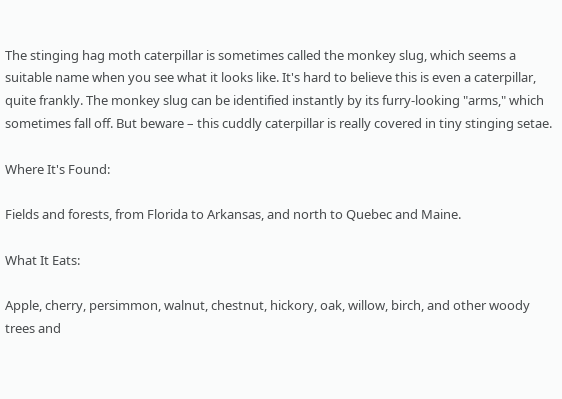The stinging hag moth caterpillar is sometimes called the monkey slug, which seems a suitable name when you see what it looks like. It's hard to believe this is even a caterpillar, quite frankly. The monkey slug can be identified instantly by its furry-looking "arms," which sometimes fall off. But beware – this cuddly caterpillar is really covered in tiny stinging setae.

Where It's Found:

Fields and forests, from Florida to Arkansas, and north to Quebec and Maine.

What It Eats:

Apple, cherry, persimmon, walnut, chestnut, hickory, oak, willow, birch, and other woody trees and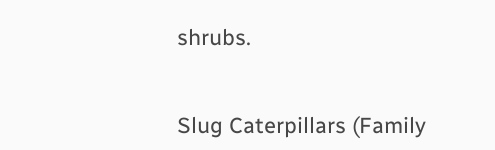shrubs.


Slug Caterpillars (Family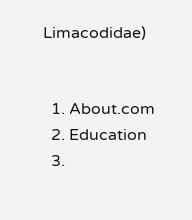Limacodidae)


  1. About.com
  2. Education
  3.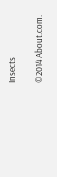Insects

©2014 About.com.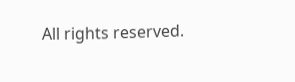All rights reserved.